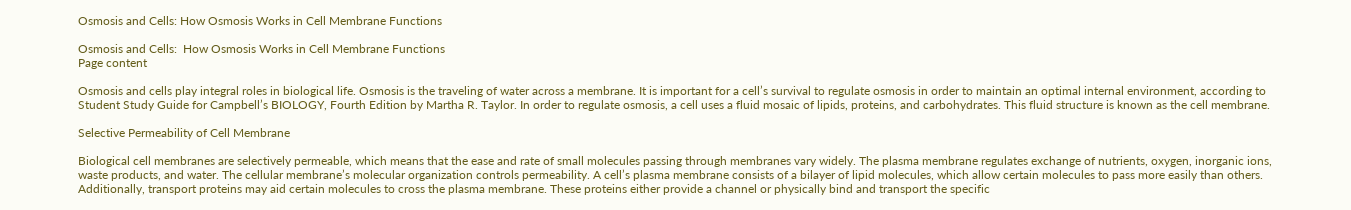Osmosis and Cells: How Osmosis Works in Cell Membrane Functions

Osmosis and Cells:  How Osmosis Works in Cell Membrane Functions
Page content

Osmosis and cells play integral roles in biological life. Osmosis is the traveling of water across a membrane. It is important for a cell’s survival to regulate osmosis in order to maintain an optimal internal environment, according to Student Study Guide for Campbell’s BIOLOGY, Fourth Edition by Martha R. Taylor. In order to regulate osmosis, a cell uses a fluid mosaic of lipids, proteins, and carbohydrates. This fluid structure is known as the cell membrane.

Selective Permeability of Cell Membrane

Biological cell membranes are selectively permeable, which means that the ease and rate of small molecules passing through membranes vary widely. The plasma membrane regulates exchange of nutrients, oxygen, inorganic ions, waste products, and water. The cellular membrane’s molecular organization controls permeability. A cell’s plasma membrane consists of a bilayer of lipid molecules, which allow certain molecules to pass more easily than others. Additionally, transport proteins may aid certain molecules to cross the plasma membrane. These proteins either provide a channel or physically bind and transport the specific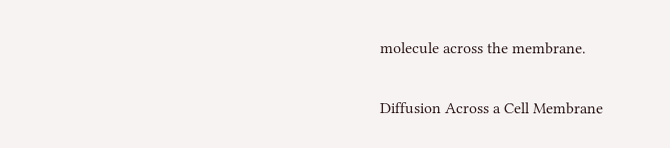molecule across the membrane.

Diffusion Across a Cell Membrane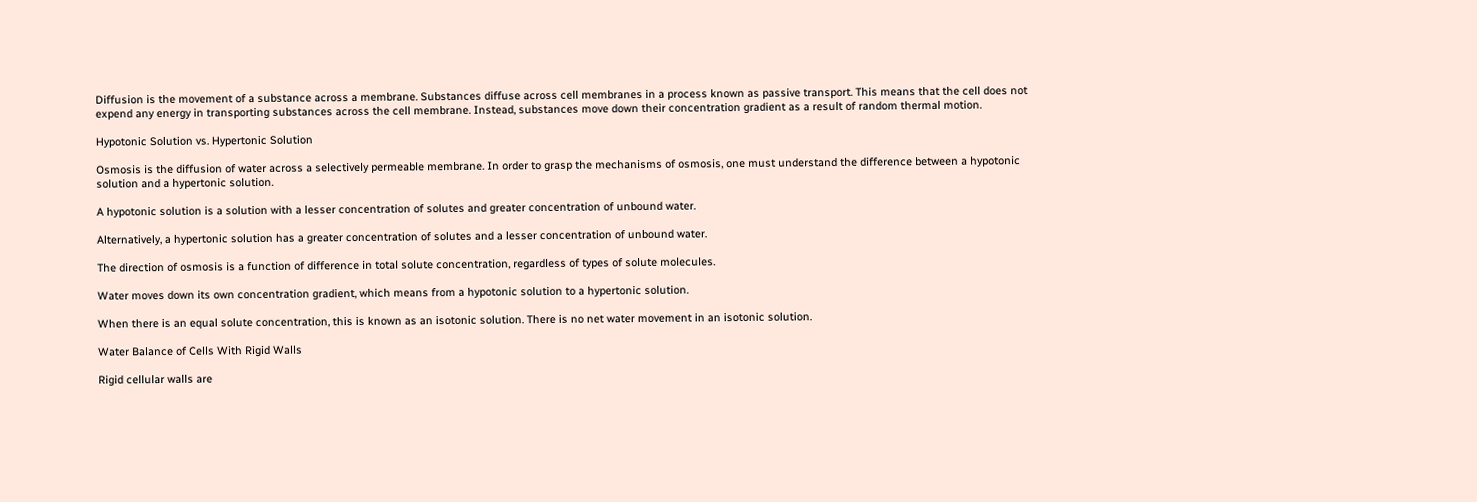Diffusion is the movement of a substance across a membrane. Substances diffuse across cell membranes in a process known as passive transport. This means that the cell does not expend any energy in transporting substances across the cell membrane. Instead, substances move down their concentration gradient as a result of random thermal motion.

Hypotonic Solution vs. Hypertonic Solution

Osmosis is the diffusion of water across a selectively permeable membrane. In order to grasp the mechanisms of osmosis, one must understand the difference between a hypotonic solution and a hypertonic solution.

A hypotonic solution is a solution with a lesser concentration of solutes and greater concentration of unbound water.

Alternatively, a hypertonic solution has a greater concentration of solutes and a lesser concentration of unbound water.

The direction of osmosis is a function of difference in total solute concentration, regardless of types of solute molecules.

Water moves down its own concentration gradient, which means from a hypotonic solution to a hypertonic solution.

When there is an equal solute concentration, this is known as an isotonic solution. There is no net water movement in an isotonic solution.

Water Balance of Cells With Rigid Walls

Rigid cellular walls are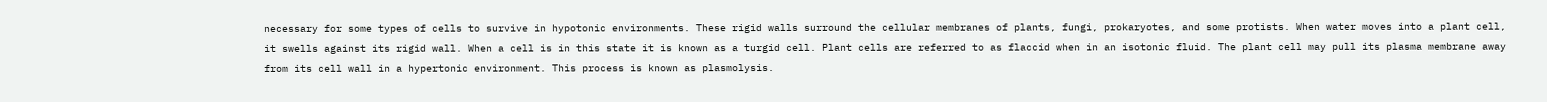necessary for some types of cells to survive in hypotonic environments. These rigid walls surround the cellular membranes of plants, fungi, prokaryotes, and some protists. When water moves into a plant cell, it swells against its rigid wall. When a cell is in this state it is known as a turgid cell. Plant cells are referred to as flaccid when in an isotonic fluid. The plant cell may pull its plasma membrane away from its cell wall in a hypertonic environment. This process is known as plasmolysis.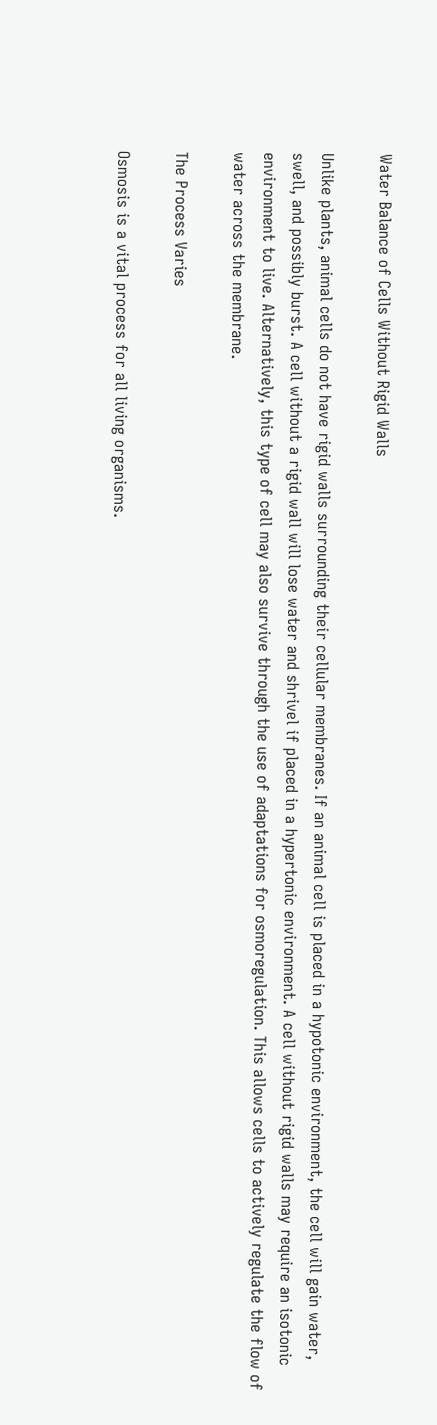Water Balance of Cells Without Rigid Walls

Unlike plants, animal cells do not have rigid walls surrounding their cellular membranes. If an animal cell is placed in a hypotonic environment, the cell will gain water, swell, and possibly burst. A cell without a rigid wall will lose water and shrivel if placed in a hypertonic environment. A cell without rigid walls may require an isotonic environment to live. Alternatively, this type of cell may also survive through the use of adaptations for osmoregulation. This allows cells to actively regulate the flow of water across the membrane.

The Process Varies

Osmosis is a vital process for all living organisms.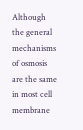Although the general mechanisms of osmosis are the same in most cell membrane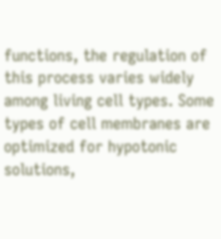functions, the regulation of this process varies widely among living cell types. Some types of cell membranes are optimized for hypotonic solutions,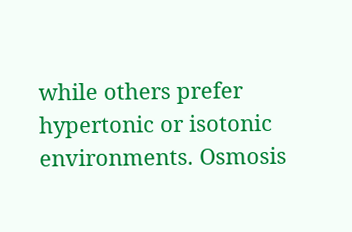while others prefer hypertonic or isotonic environments. Osmosis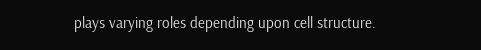plays varying roles depending upon cell structure.